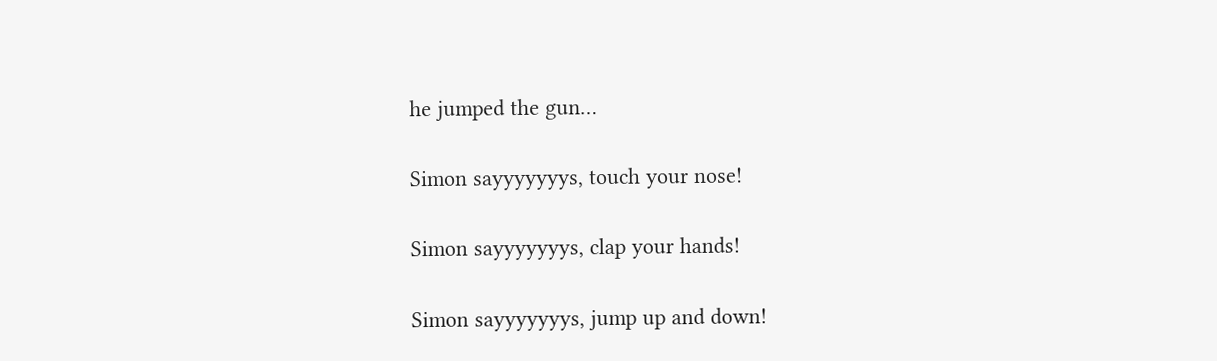he jumped the gun…

Simon sayyyyyyys, touch your nose!

Simon sayyyyyyys, clap your hands!

Simon sayyyyyyys, jump up and down!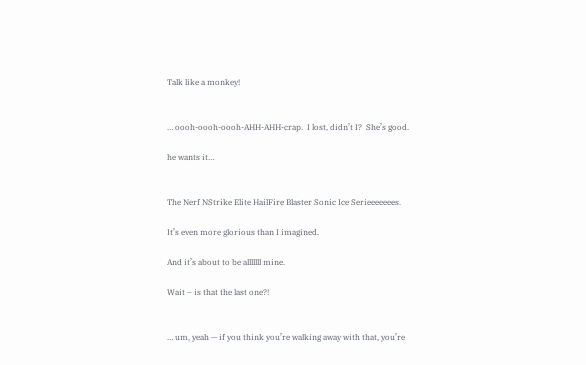Talk like a monkey!


… oooh-oooh-oooh-AHH-AHH-crap.  I lost, didn’t I?  She’s good.

he wants it…


The Nerf NStrike Elite HailFire Blaster Sonic Ice Serieeeeeees.

It’s even more glorious than I imagined.

And it’s about to be alllllll mine.

Wait – is that the last one?!


… um, yeah — if you think you’re walking away with that, you’re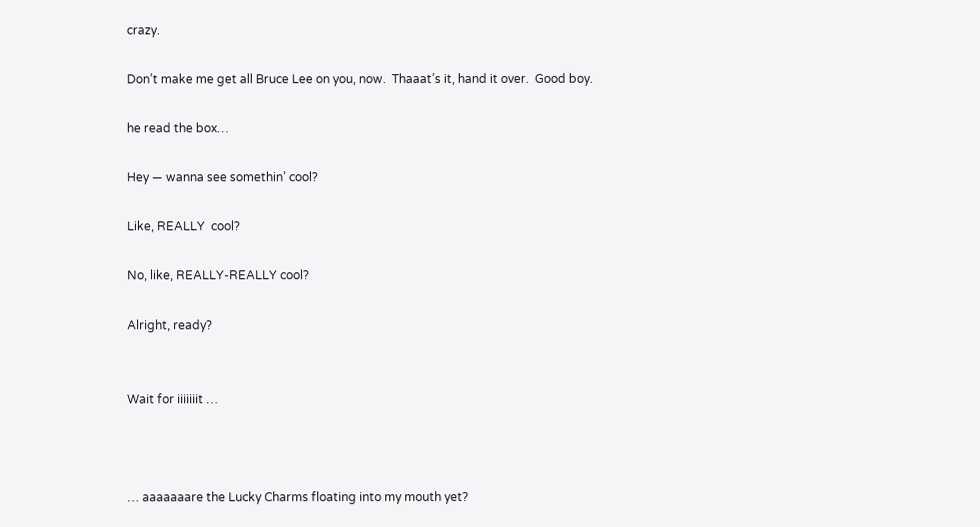crazy.

Don’t make me get all Bruce Lee on you, now.  Thaaat’s it, hand it over.  Good boy.

he read the box…

Hey — wanna see somethin’ cool?

Like, REALLY  cool?

No, like, REALLY-REALLY cool?

Alright, ready?


Wait for iiiiiiit …



… aaaaaaare the Lucky Charms floating into my mouth yet?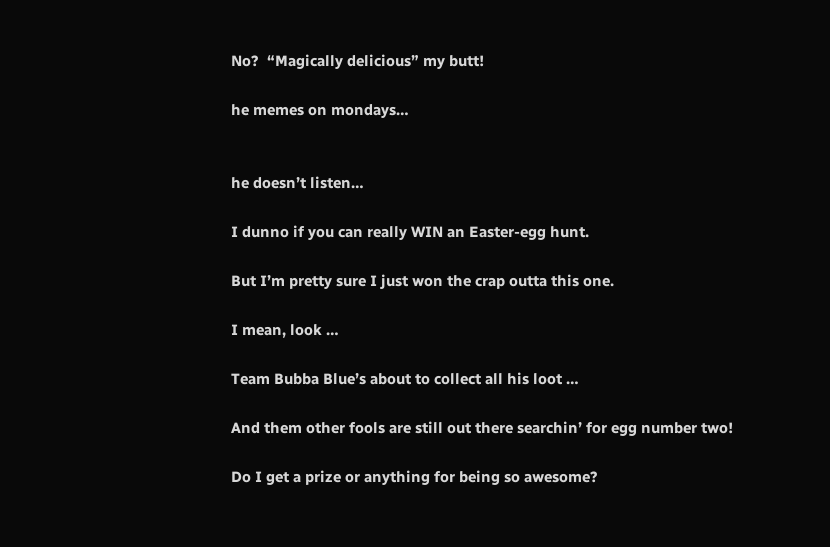No?  “Magically delicious” my butt!

he memes on mondays…


he doesn’t listen…

I dunno if you can really WIN an Easter-egg hunt.

But I’m pretty sure I just won the crap outta this one.

I mean, look …

Team Bubba Blue’s about to collect all his loot …

And them other fools are still out there searchin’ for egg number two!

Do I get a prize or anything for being so awesome?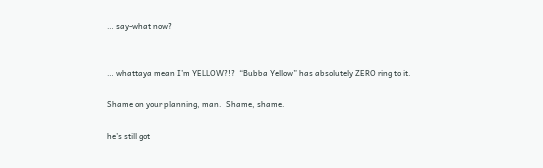… say-what now?


… whattaya mean I’m YELLOW?!?  “Bubba Yellow” has absolutely ZERO ring to it.

Shame on your planning, man.  Shame, shame.

he’s still got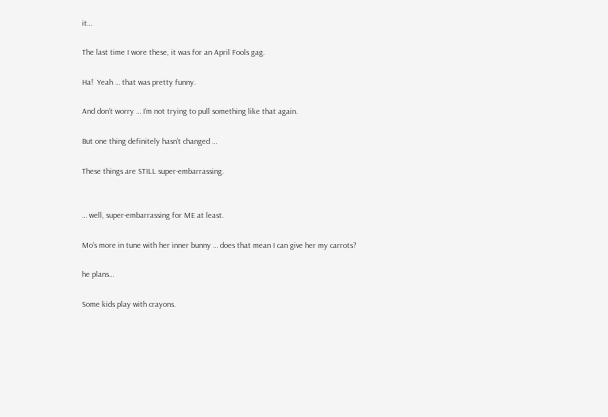it…

The last time I wore these, it was for an April Fools gag.

Ha!  Yeah … that was pretty funny.

And don’t worry … I’m not trying to pull something like that again.

But one thing definitely hasn’t changed …

These things are STILL super-embarrassing.


… well, super-embarrassing for ME at least.

Mo’s more in tune with her inner bunny … does that mean I can give her my carrots?

he plans…

Some kids play with crayons.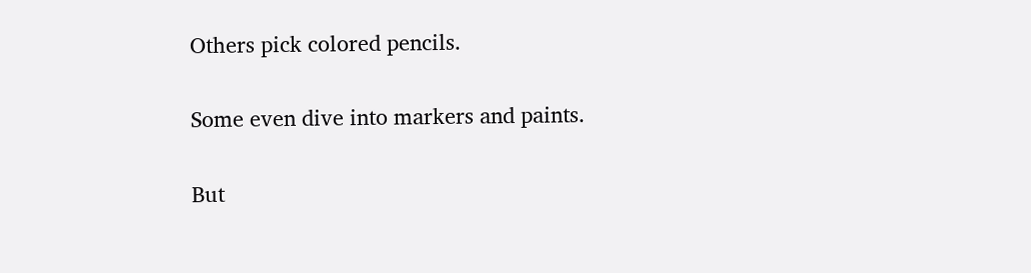Others pick colored pencils.

Some even dive into markers and paints.

But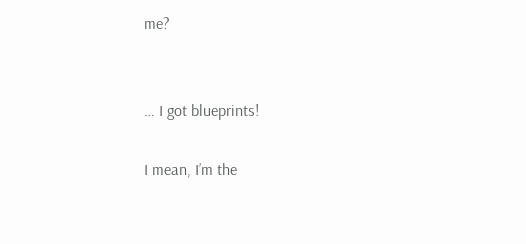me?


… I got blueprints!

I mean, I’m the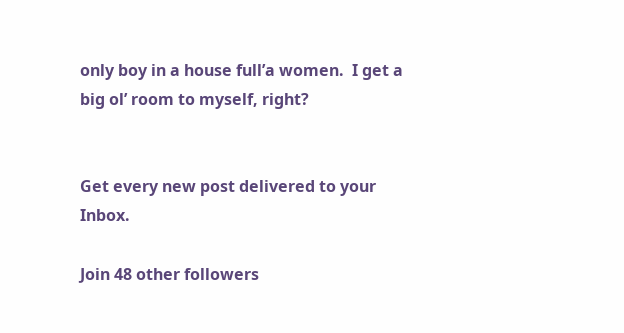only boy in a house full’a women.  I get a big ol’ room to myself, right?


Get every new post delivered to your Inbox.

Join 48 other followers